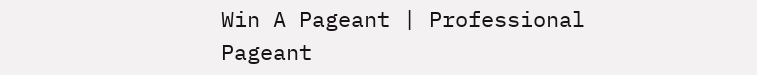Win A Pageant | Professional Pageant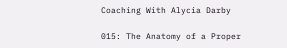Coaching With Alycia Darby

015: The Anatomy of a Proper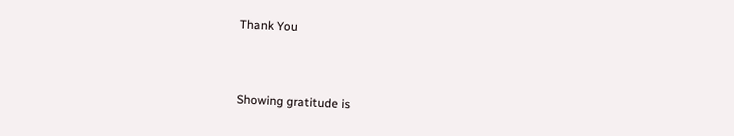Thank You



Showing gratitude is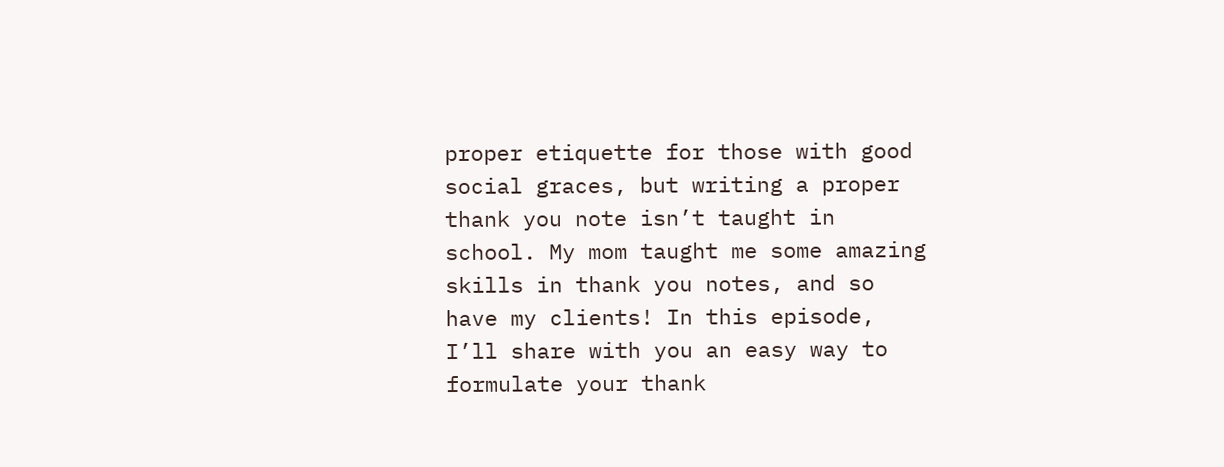proper etiquette for those with good social graces, but writing a proper thank you note isn’t taught in school. My mom taught me some amazing skills in thank you notes, and so have my clients! In this episode, I’ll share with you an easy way to formulate your thank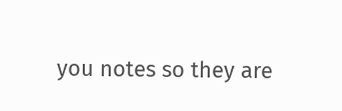you notes so they are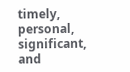timely, personal, significant, and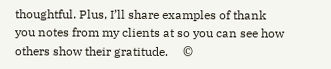thoughtful. Plus, I’ll share examples of thank you notes from my clients at so you can see how others show their gratitude.     ©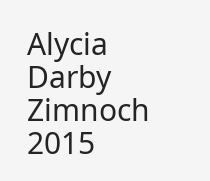Alycia Darby Zimnoch 2015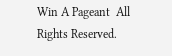Win A Pageant  All Rights Reserved.